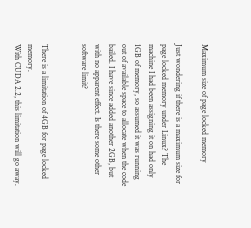Maximum size of page locked memory

Just wondering if there is a maximum size for page locked memory under Linux? The machine I had been assigning it on had only 1GB of memory, so assumed it was running out of available space to allocate when the code bailed. I have since added another 2GB, but with no apparent effect. Is there some other software limit?


There is a limitation of 4GB for page locked memory.
With CUDA 2.2, this limitation will go away.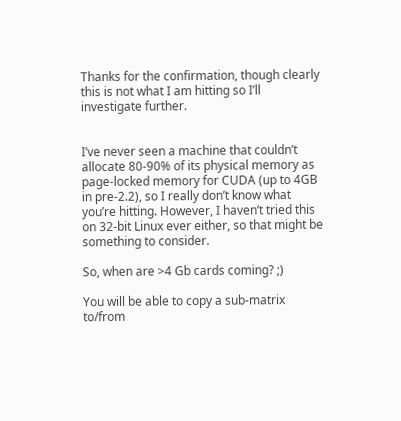Thanks for the confirmation, though clearly this is not what I am hitting so I’ll investigate further.


I’ve never seen a machine that couldn’t allocate 80-90% of its physical memory as page-locked memory for CUDA (up to 4GB in pre-2.2), so I really don’t know what you’re hitting. However, I haven’t tried this on 32-bit Linux ever either, so that might be something to consider.

So, when are >4 Gb cards coming? ;)

You will be able to copy a sub-matrix to/from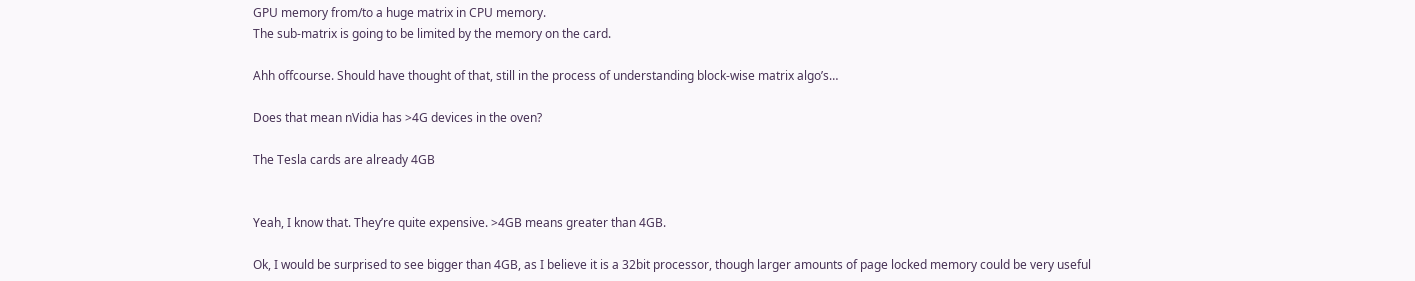GPU memory from/to a huge matrix in CPU memory.
The sub-matrix is going to be limited by the memory on the card.

Ahh offcourse. Should have thought of that, still in the process of understanding block-wise matrix algo’s…

Does that mean nVidia has >4G devices in the oven?

The Tesla cards are already 4GB


Yeah, I know that. They’re quite expensive. >4GB means greater than 4GB.

Ok, I would be surprised to see bigger than 4GB, as I believe it is a 32bit processor, though larger amounts of page locked memory could be very useful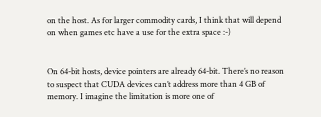on the host. As for larger commodity cards, I think that will depend on when games etc have a use for the extra space :-)


On 64-bit hosts, device pointers are already 64-bit. There’s no reason to suspect that CUDA devices can’t address more than 4 GB of memory. I imagine the limitation is more one of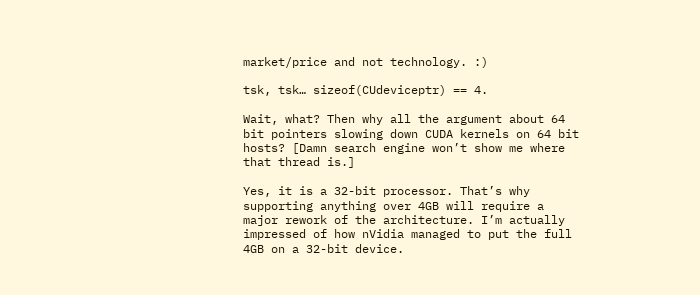market/price and not technology. :)

tsk, tsk… sizeof(CUdeviceptr) == 4.

Wait, what? Then why all the argument about 64 bit pointers slowing down CUDA kernels on 64 bit hosts? [Damn search engine won’t show me where that thread is.]

Yes, it is a 32-bit processor. That’s why supporting anything over 4GB will require a major rework of the architecture. I’m actually impressed of how nVidia managed to put the full 4GB on a 32-bit device.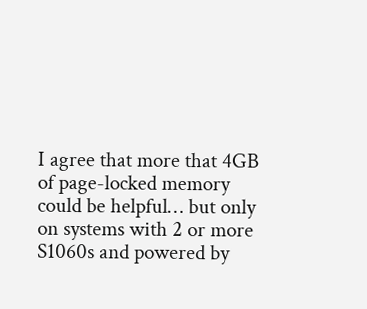I agree that more that 4GB of page-locked memory could be helpful… but only on systems with 2 or more S1060s and powered by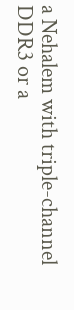a Nehalem with triple-channel DDR3 or a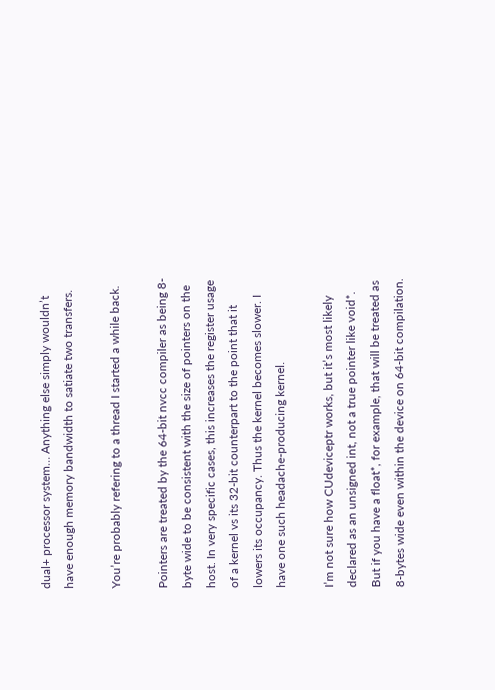dual+ processor system… Anything else simply wouldn’t have enough memory bandwidth to satiate two transfers.

You’re probably refering to a thread I started a while back.

Pointers are treated by the 64-bit nvcc compiler as being 8-byte wide to be consistent with the size of pointers on the host. In very specific cases, this increases the register usage of a kernel vs its 32-bit counterpart to the point that it lowers its occupancy. Thus the kernel becomes slower. I have one such headache-producing kernel.

I’m not sure how CUdeviceptr works, but it’s most likely declared as an unsigned int, not a true pointer like void*. But if you have a float*, for example, that will be treated as 8-bytes wide even within the device on 64-bit compilation.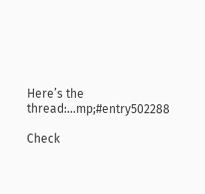Here’s the thread:…mp;#entry502288

Check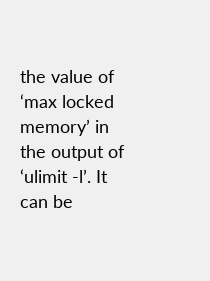the value of ‘max locked memory’ in the output of ‘ulimit -l’. It can be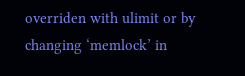overriden with ulimit or by changing ‘memlock’ in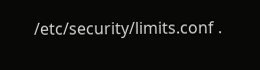/etc/security/limits.conf .